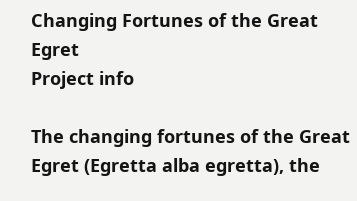Changing Fortunes of the Great Egret
Project info

The changing fortunes of the Great Egret (Egretta alba egretta), the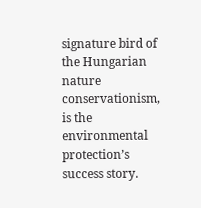signature bird of the Hungarian nature conservationism, is the environmental protection’s success story.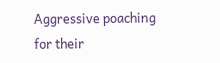Aggressive poaching for their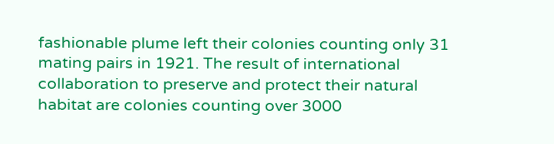fashionable plume left their colonies counting only 31 mating pairs in 1921. The result of international collaboration to preserve and protect their natural habitat are colonies counting over 3000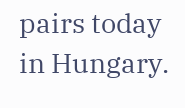pairs today in Hungary.